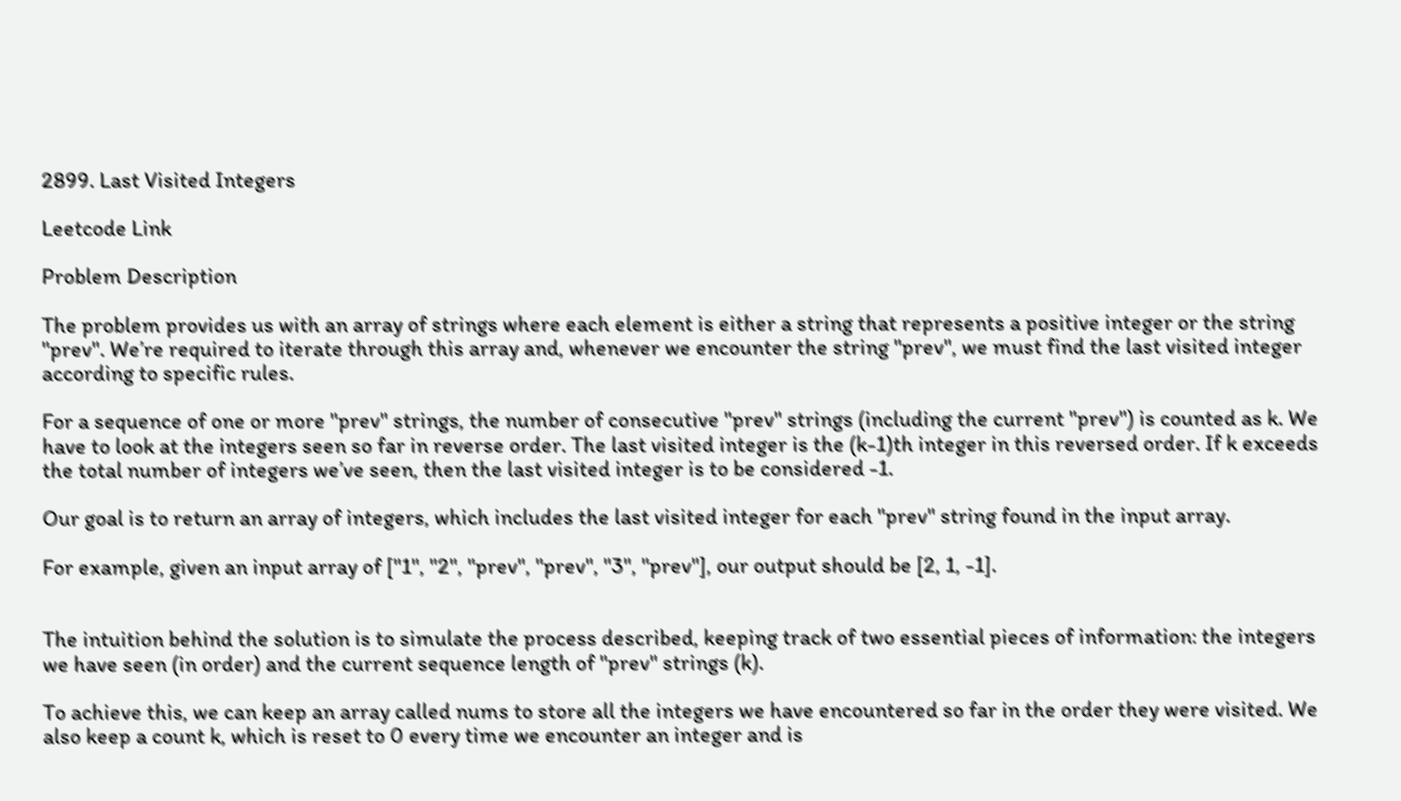2899. Last Visited Integers

Leetcode Link

Problem Description

The problem provides us with an array of strings where each element is either a string that represents a positive integer or the string "prev". We’re required to iterate through this array and, whenever we encounter the string "prev", we must find the last visited integer according to specific rules.

For a sequence of one or more "prev" strings, the number of consecutive "prev" strings (including the current "prev") is counted as k. We have to look at the integers seen so far in reverse order. The last visited integer is the (k-1)th integer in this reversed order. If k exceeds the total number of integers we’ve seen, then the last visited integer is to be considered -1.

Our goal is to return an array of integers, which includes the last visited integer for each "prev" string found in the input array.

For example, given an input array of ["1", "2", "prev", "prev", "3", "prev"], our output should be [2, 1, -1].


The intuition behind the solution is to simulate the process described, keeping track of two essential pieces of information: the integers we have seen (in order) and the current sequence length of "prev" strings (k).

To achieve this, we can keep an array called nums to store all the integers we have encountered so far in the order they were visited. We also keep a count k, which is reset to 0 every time we encounter an integer and is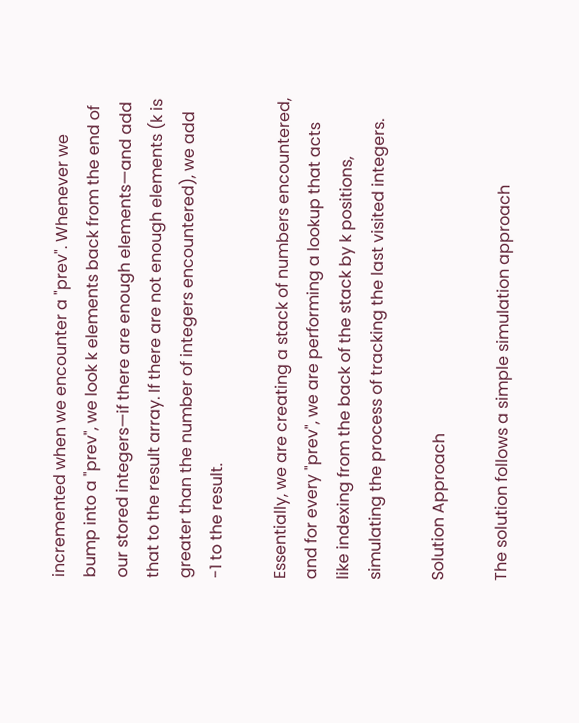incremented when we encounter a "prev". Whenever we bump into a "prev", we look k elements back from the end of our stored integers—if there are enough elements—and add that to the result array. If there are not enough elements (k is greater than the number of integers encountered), we add -1 to the result.

Essentially, we are creating a stack of numbers encountered, and for every "prev", we are performing a lookup that acts like indexing from the back of the stack by k positions, simulating the process of tracking the last visited integers.

Solution Approach

The solution follows a simple simulation approach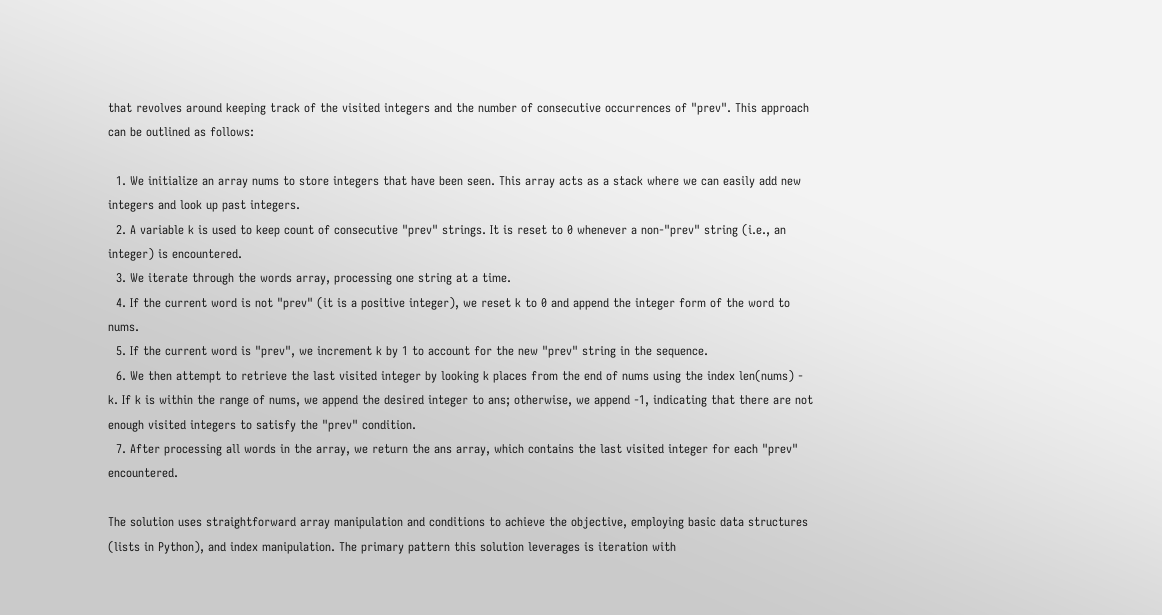that revolves around keeping track of the visited integers and the number of consecutive occurrences of "prev". This approach can be outlined as follows:

  1. We initialize an array nums to store integers that have been seen. This array acts as a stack where we can easily add new integers and look up past integers.
  2. A variable k is used to keep count of consecutive "prev" strings. It is reset to 0 whenever a non-"prev" string (i.e., an integer) is encountered.
  3. We iterate through the words array, processing one string at a time.
  4. If the current word is not "prev" (it is a positive integer), we reset k to 0 and append the integer form of the word to nums.
  5. If the current word is "prev", we increment k by 1 to account for the new "prev" string in the sequence.
  6. We then attempt to retrieve the last visited integer by looking k places from the end of nums using the index len(nums) - k. If k is within the range of nums, we append the desired integer to ans; otherwise, we append -1, indicating that there are not enough visited integers to satisfy the "prev" condition.
  7. After processing all words in the array, we return the ans array, which contains the last visited integer for each "prev" encountered.

The solution uses straightforward array manipulation and conditions to achieve the objective, employing basic data structures (lists in Python), and index manipulation. The primary pattern this solution leverages is iteration with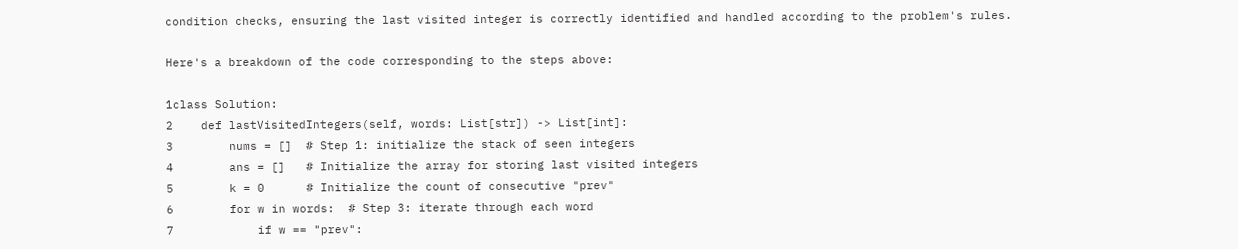condition checks, ensuring the last visited integer is correctly identified and handled according to the problem's rules.

Here's a breakdown of the code corresponding to the steps above:

1class Solution:
2    def lastVisitedIntegers(self, words: List[str]) -> List[int]:
3        nums = []  # Step 1: initialize the stack of seen integers
4        ans = []   # Initialize the array for storing last visited integers
5        k = 0      # Initialize the count of consecutive "prev"
6        for w in words:  # Step 3: iterate through each word
7            if w == "prev":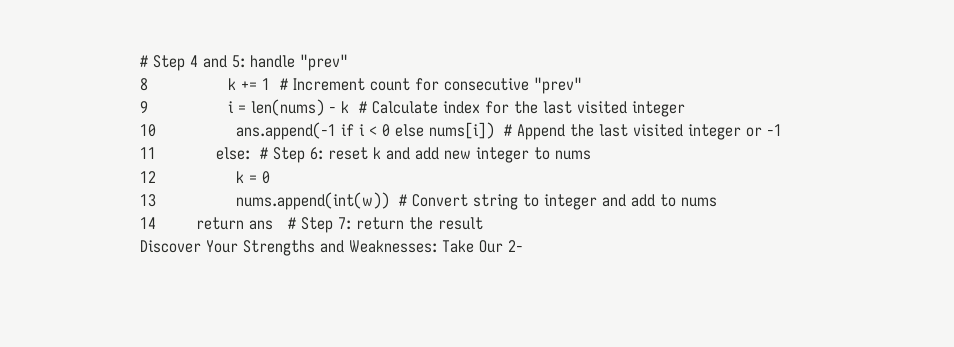# Step 4 and 5: handle "prev"
8                k += 1  # Increment count for consecutive "prev"
9                i = len(nums) - k  # Calculate index for the last visited integer
10                ans.append(-1 if i < 0 else nums[i])  # Append the last visited integer or -1
11            else:  # Step 6: reset k and add new integer to nums
12                k = 0
13                nums.append(int(w))  # Convert string to integer and add to nums
14        return ans   # Step 7: return the result
Discover Your Strengths and Weaknesses: Take Our 2-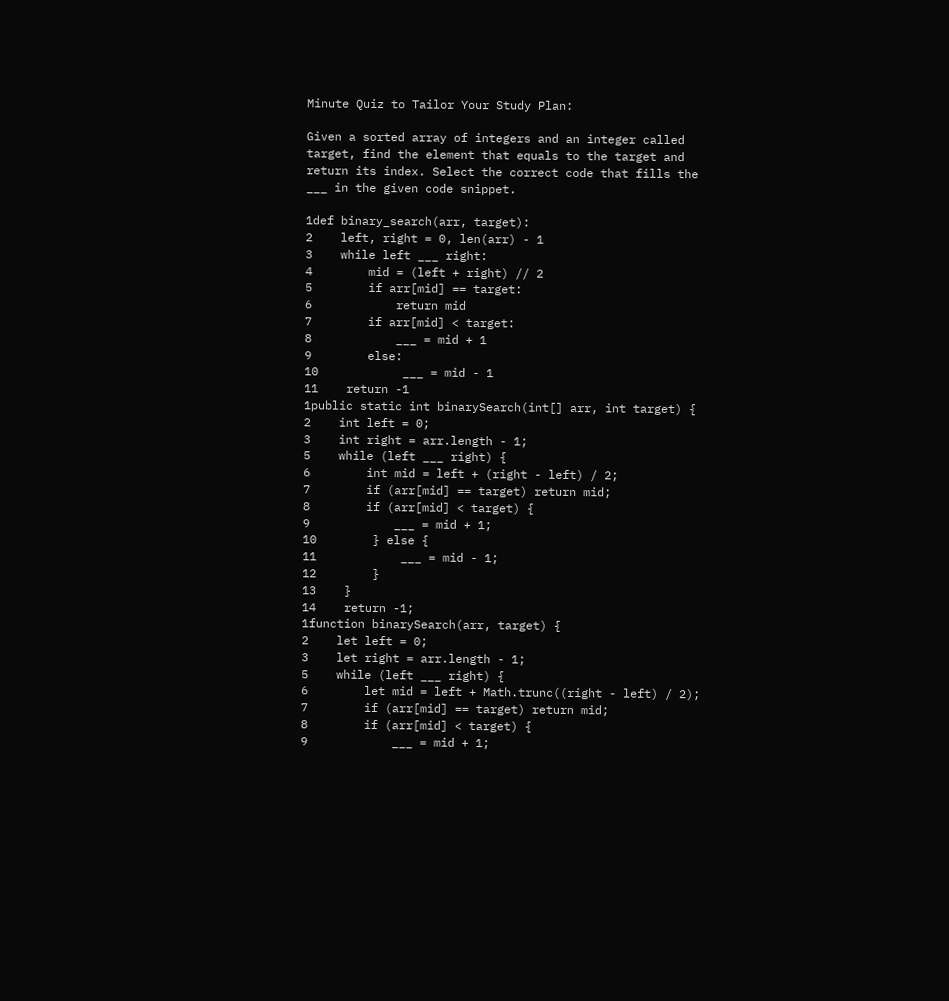Minute Quiz to Tailor Your Study Plan:

Given a sorted array of integers and an integer called target, find the element that equals to the target and return its index. Select the correct code that fills the ___ in the given code snippet.

1def binary_search(arr, target):
2    left, right = 0, len(arr) - 1
3    while left ___ right:
4        mid = (left + right) // 2
5        if arr[mid] == target:
6            return mid
7        if arr[mid] < target:
8            ___ = mid + 1
9        else:
10            ___ = mid - 1
11    return -1
1public static int binarySearch(int[] arr, int target) {
2    int left = 0;
3    int right = arr.length - 1;
5    while (left ___ right) {
6        int mid = left + (right - left) / 2;
7        if (arr[mid] == target) return mid;
8        if (arr[mid] < target) {
9            ___ = mid + 1;
10        } else {
11            ___ = mid - 1;
12        }
13    }
14    return -1;
1function binarySearch(arr, target) {
2    let left = 0;
3    let right = arr.length - 1;
5    while (left ___ right) {
6        let mid = left + Math.trunc((right - left) / 2);
7        if (arr[mid] == target) return mid;
8        if (arr[mid] < target) {
9            ___ = mid + 1;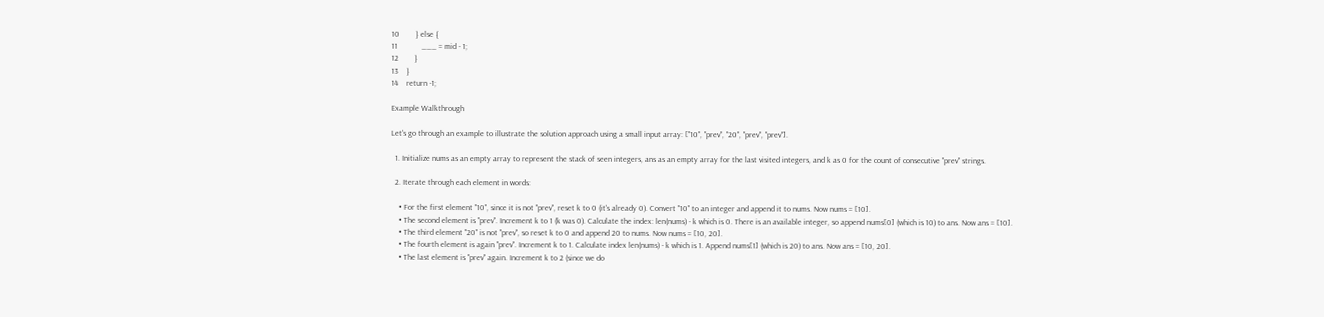10        } else {
11            ___ = mid - 1;
12        }
13    }
14    return -1;

Example Walkthrough

Let's go through an example to illustrate the solution approach using a small input array: ["10", "prev", "20", "prev", "prev"].

  1. Initialize nums as an empty array to represent the stack of seen integers, ans as an empty array for the last visited integers, and k as 0 for the count of consecutive "prev" strings.

  2. Iterate through each element in words:

    • For the first element "10", since it is not "prev", reset k to 0 (it's already 0). Convert "10" to an integer and append it to nums. Now nums = [10].
    • The second element is "prev". Increment k to 1 (k was 0). Calculate the index: len(nums) - k which is 0. There is an available integer, so append nums[0] (which is 10) to ans. Now ans = [10].
    • The third element "20" is not "prev", so reset k to 0 and append 20 to nums. Now nums = [10, 20].
    • The fourth element is again "prev". Increment k to 1. Calculate index len(nums) - k which is 1. Append nums[1] (which is 20) to ans. Now ans = [10, 20].
    • The last element is "prev" again. Increment k to 2 (since we do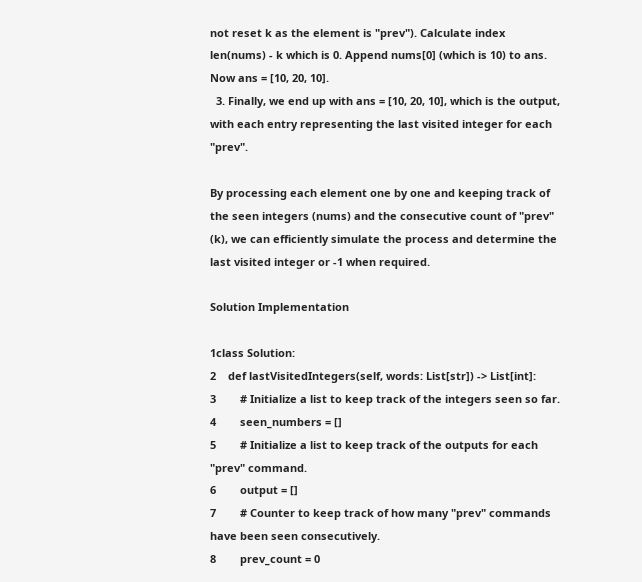not reset k as the element is "prev"). Calculate index len(nums) - k which is 0. Append nums[0] (which is 10) to ans. Now ans = [10, 20, 10].
  3. Finally, we end up with ans = [10, 20, 10], which is the output, with each entry representing the last visited integer for each "prev".

By processing each element one by one and keeping track of the seen integers (nums) and the consecutive count of "prev" (k), we can efficiently simulate the process and determine the last visited integer or -1 when required.

Solution Implementation

1class Solution:
2    def lastVisitedIntegers(self, words: List[str]) -> List[int]:
3        # Initialize a list to keep track of the integers seen so far.
4        seen_numbers = []
5        # Initialize a list to keep track of the outputs for each "prev" command.
6        output = []
7        # Counter to keep track of how many "prev" commands have been seen consecutively.
8        prev_count = 0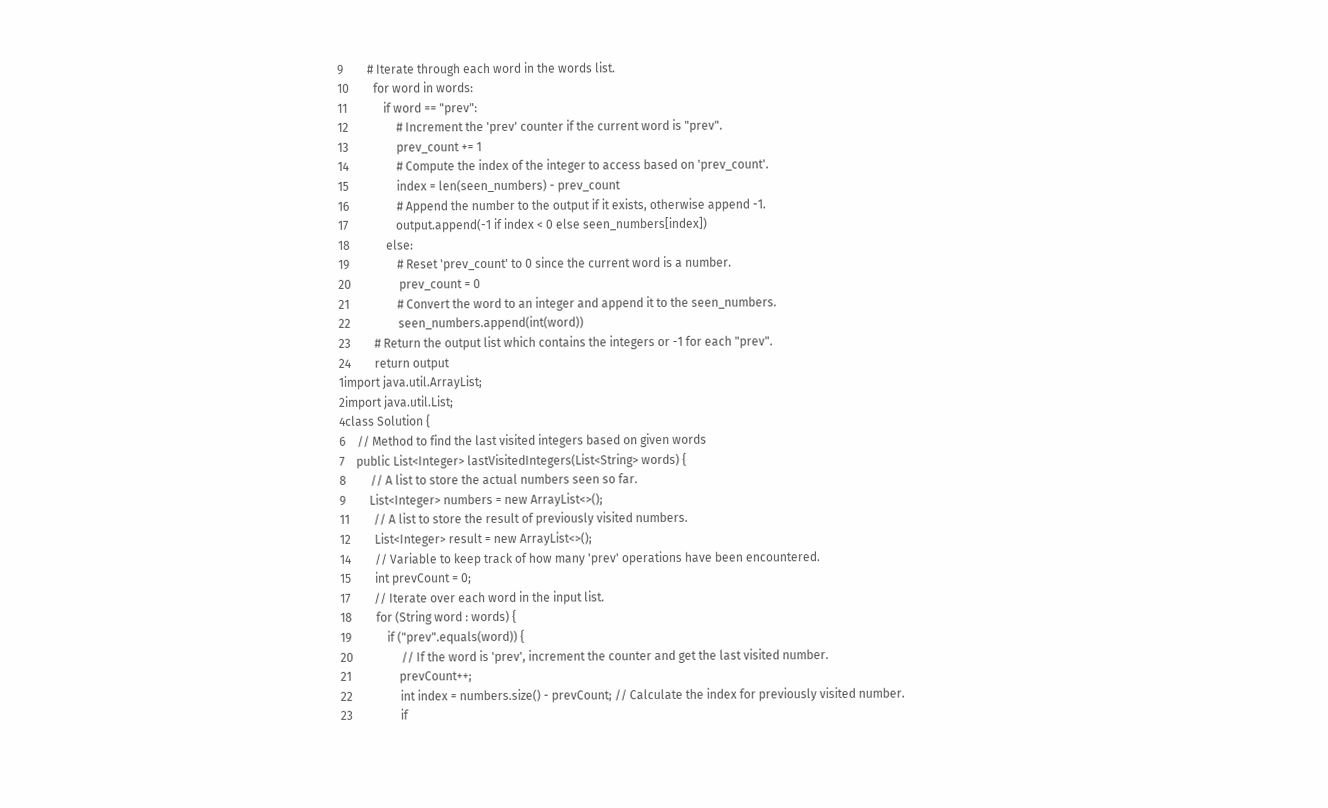9        # Iterate through each word in the words list.
10        for word in words:
11            if word == "prev":
12                # Increment the 'prev' counter if the current word is "prev".
13                prev_count += 1
14                # Compute the index of the integer to access based on 'prev_count'.
15                index = len(seen_numbers) - prev_count
16                # Append the number to the output if it exists, otherwise append -1.
17                output.append(-1 if index < 0 else seen_numbers[index])
18            else:
19                # Reset 'prev_count' to 0 since the current word is a number.
20                prev_count = 0
21                # Convert the word to an integer and append it to the seen_numbers.
22                seen_numbers.append(int(word))
23        # Return the output list which contains the integers or -1 for each "prev".
24        return output
1import java.util.ArrayList;
2import java.util.List;
4class Solution {
6    // Method to find the last visited integers based on given words
7    public List<Integer> lastVisitedIntegers(List<String> words) {
8        // A list to store the actual numbers seen so far.
9        List<Integer> numbers = new ArrayList<>();
11        // A list to store the result of previously visited numbers.
12        List<Integer> result = new ArrayList<>();
14        // Variable to keep track of how many 'prev' operations have been encountered.
15        int prevCount = 0;
17        // Iterate over each word in the input list.
18        for (String word : words) {
19            if ("prev".equals(word)) {
20                // If the word is 'prev', increment the counter and get the last visited number.
21                prevCount++;
22                int index = numbers.size() - prevCount; // Calculate the index for previously visited number.
23                if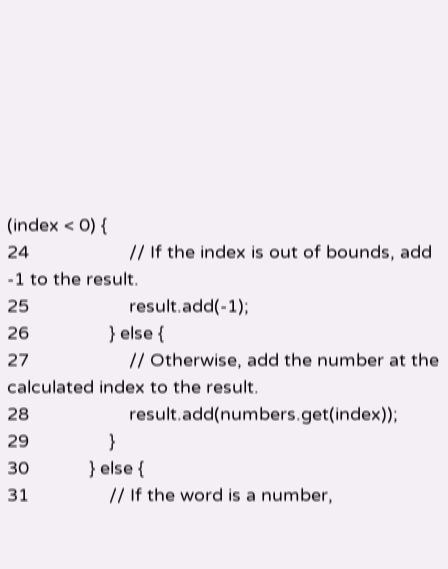(index < 0) {
24                    // If the index is out of bounds, add -1 to the result.
25                    result.add(-1);
26                } else {
27                    // Otherwise, add the number at the calculated index to the result.
28                    result.add(numbers.get(index));
29                }
30            } else {
31                // If the word is a number,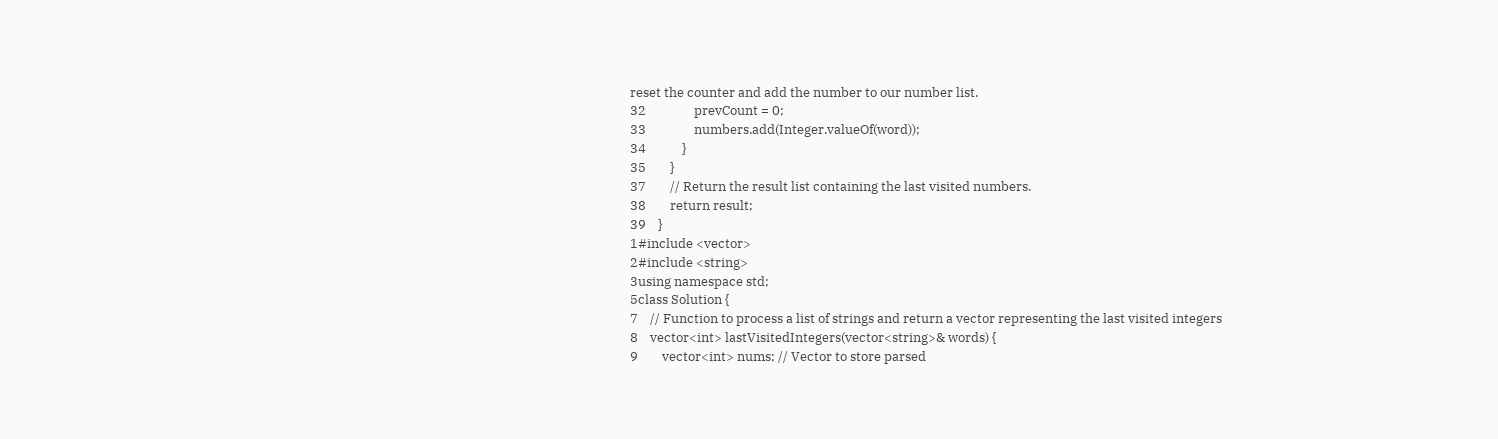reset the counter and add the number to our number list.
32                prevCount = 0;
33                numbers.add(Integer.valueOf(word));
34            }
35        }
37        // Return the result list containing the last visited numbers.
38        return result;
39    }
1#include <vector>
2#include <string>
3using namespace std;
5class Solution {
7    // Function to process a list of strings and return a vector representing the last visited integers
8    vector<int> lastVisitedIntegers(vector<string>& words) {
9        vector<int> nums; // Vector to store parsed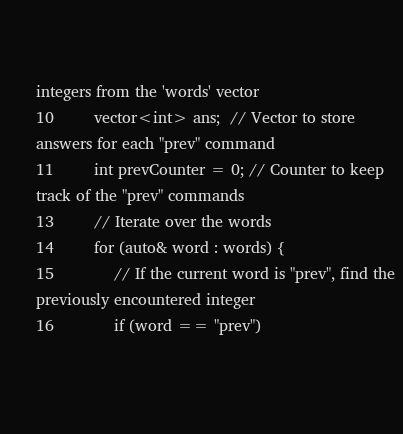integers from the 'words' vector
10        vector<int> ans;  // Vector to store answers for each "prev" command
11        int prevCounter = 0; // Counter to keep track of the "prev" commands
13        // Iterate over the words
14        for (auto& word : words) {
15            // If the current word is "prev", find the previously encountered integer
16            if (word == "prev")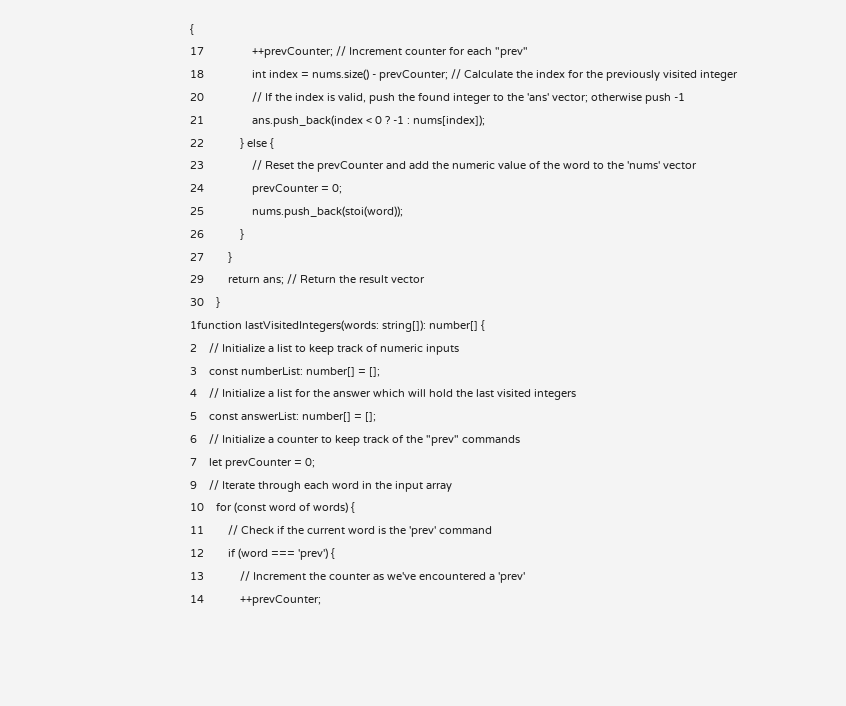{
17                ++prevCounter; // Increment counter for each "prev"
18                int index = nums.size() - prevCounter; // Calculate the index for the previously visited integer
20                // If the index is valid, push the found integer to the 'ans' vector; otherwise push -1
21                ans.push_back(index < 0 ? -1 : nums[index]);
22            } else {
23                // Reset the prevCounter and add the numeric value of the word to the 'nums' vector
24                prevCounter = 0;
25                nums.push_back(stoi(word));
26            }
27        }
29        return ans; // Return the result vector
30    }
1function lastVisitedIntegers(words: string[]): number[] {
2    // Initialize a list to keep track of numeric inputs
3    const numberList: number[] = [];
4    // Initialize a list for the answer which will hold the last visited integers
5    const answerList: number[] = [];
6    // Initialize a counter to keep track of the "prev" commands
7    let prevCounter = 0;
9    // Iterate through each word in the input array
10    for (const word of words) {
11        // Check if the current word is the 'prev' command
12        if (word === 'prev') {
13            // Increment the counter as we've encountered a 'prev'
14            ++prevCounter;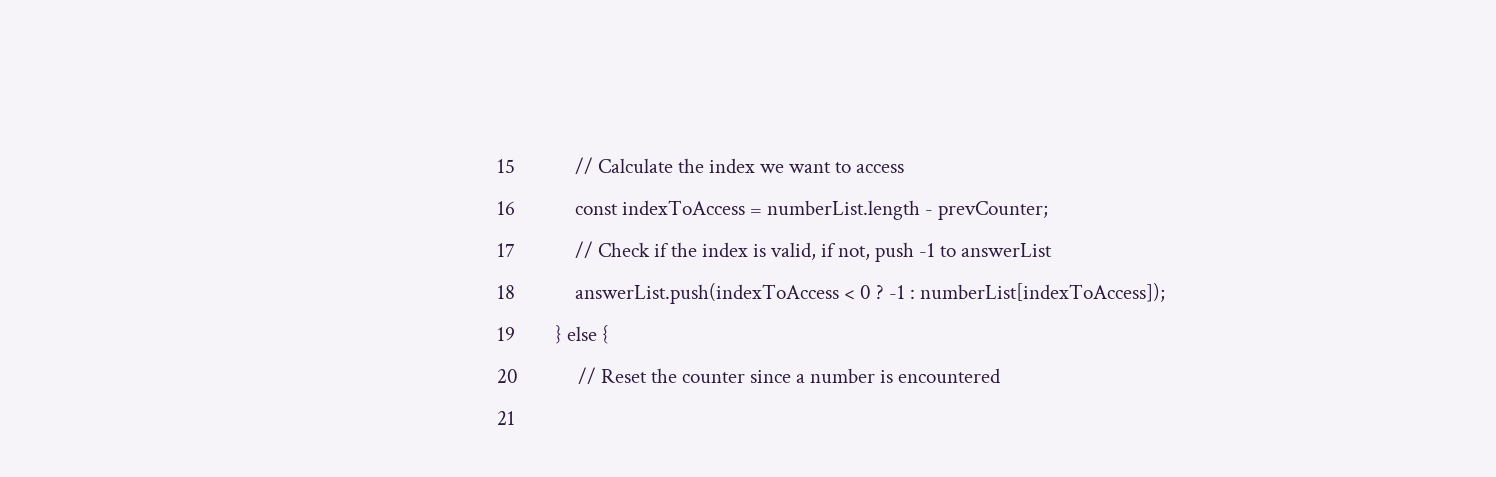15            // Calculate the index we want to access
16            const indexToAccess = numberList.length - prevCounter;
17            // Check if the index is valid, if not, push -1 to answerList
18            answerList.push(indexToAccess < 0 ? -1 : numberList[indexToAccess]);
19        } else {
20            // Reset the counter since a number is encountered
21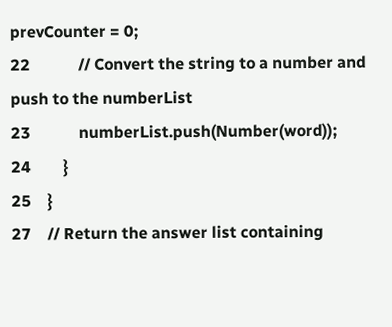prevCounter = 0;
22            // Convert the string to a number and push to the numberList
23            numberList.push(Number(word));
24        }
25    }
27    // Return the answer list containing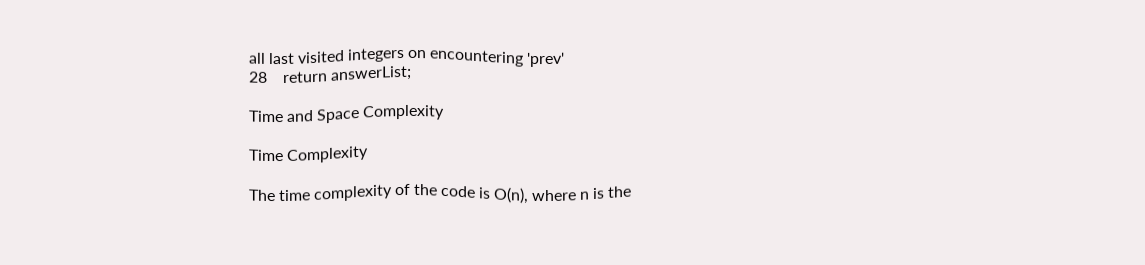all last visited integers on encountering 'prev'
28    return answerList;

Time and Space Complexity

Time Complexity

The time complexity of the code is O(n), where n is the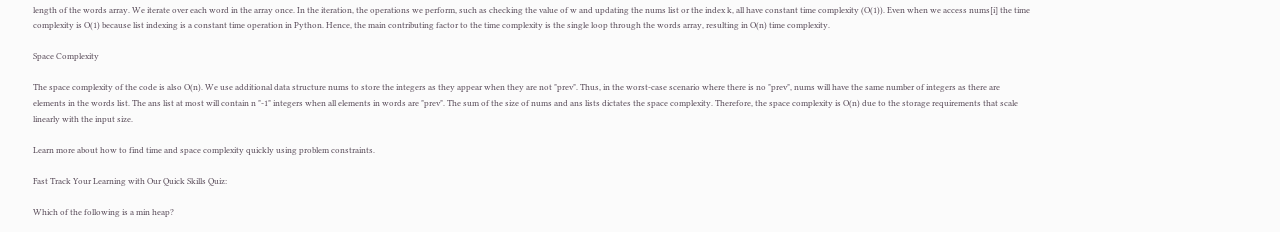length of the words array. We iterate over each word in the array once. In the iteration, the operations we perform, such as checking the value of w and updating the nums list or the index k, all have constant time complexity (O(1)). Even when we access nums[i] the time complexity is O(1) because list indexing is a constant time operation in Python. Hence, the main contributing factor to the time complexity is the single loop through the words array, resulting in O(n) time complexity.

Space Complexity

The space complexity of the code is also O(n). We use additional data structure nums to store the integers as they appear when they are not "prev". Thus, in the worst-case scenario where there is no "prev", nums will have the same number of integers as there are elements in the words list. The ans list at most will contain n "-1" integers when all elements in words are "prev". The sum of the size of nums and ans lists dictates the space complexity. Therefore, the space complexity is O(n) due to the storage requirements that scale linearly with the input size.

Learn more about how to find time and space complexity quickly using problem constraints.

Fast Track Your Learning with Our Quick Skills Quiz:

Which of the following is a min heap?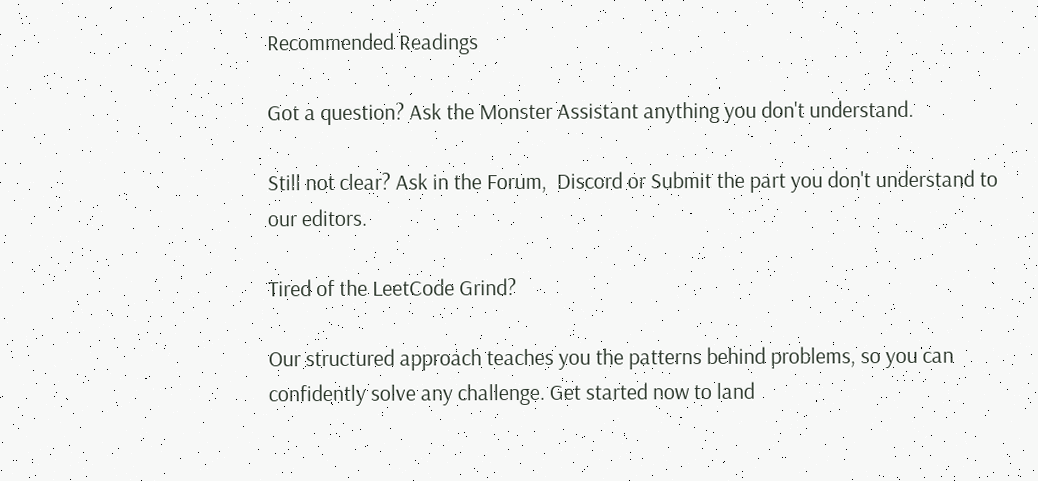Recommended Readings

Got a question? Ask the Monster Assistant anything you don't understand.

Still not clear? Ask in the Forum,  Discord or Submit the part you don't understand to our editors.

Tired of the LeetCode Grind?

Our structured approach teaches you the patterns behind problems, so you can confidently solve any challenge. Get started now to land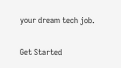your dream tech job.

Get Started